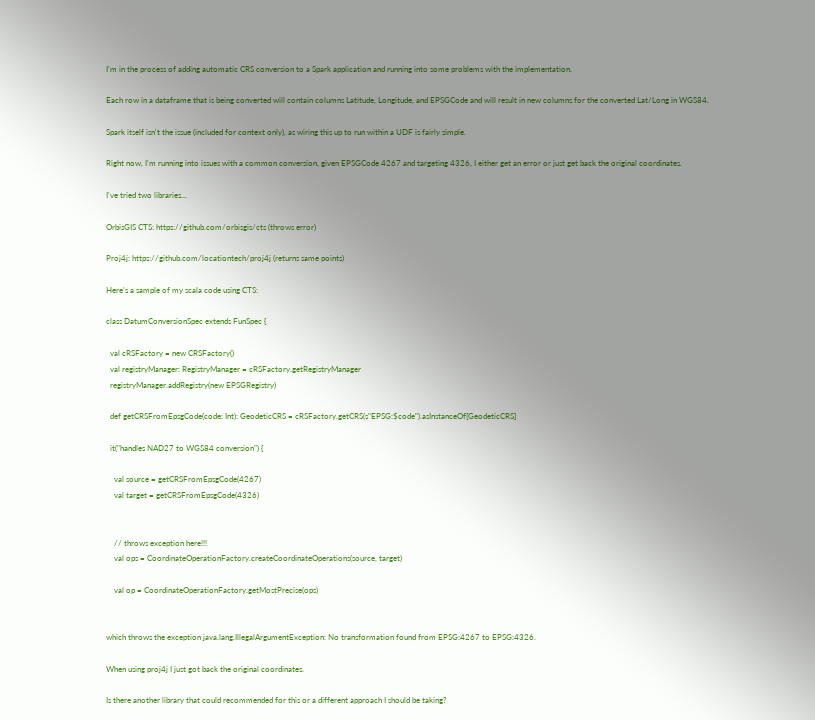I'm in the process of adding automatic CRS conversion to a Spark application and running into some problems with the implementation.

Each row in a dataframe that is being converted will contain columns Latitude, Longitude, and EPSGCode and will result in new columns for the converted Lat/Long in WGS84.

Spark itself isn't the issue (included for context only), as wiring this up to run within a UDF is fairly simple.

Right now, I'm running into issues with a common conversion, given EPSGCode 4267 and targeting 4326, I either get an error or just get back the original coordinates.

I've tried two libraries...

OrbisGIS CTS: https://github.com/orbisgis/cts (throws error)

Proj4j: https://github.com/locationtech/proj4j (returns same points)

Here's a sample of my scala code using CTS:

class DatumConversionSpec extends FunSpec {

  val cRSFactory = new CRSFactory()
  val registryManager: RegistryManager = cRSFactory.getRegistryManager
  registryManager.addRegistry(new EPSGRegistry)

  def getCRSFromEpsgCode(code: Int): GeodeticCRS = cRSFactory.getCRS(s"EPSG:$code").asInstanceOf[GeodeticCRS]

  it("handles NAD27 to WGS84 conversion") {

    val source = getCRSFromEpsgCode(4267)
    val target = getCRSFromEpsgCode(4326)


    // throws exception here!!!
    val ops = CoordinateOperationFactory.createCoordinateOperations(source, target)

    val op = CoordinateOperationFactory.getMostPrecise(ops)


which throws the exception java.lang.IllegalArgumentException: No transformation found from EPSG:4267 to EPSG:4326.

When using proj4j I just got back the original coordinates.

Is there another library that could recommended for this or a different approach I should be taking?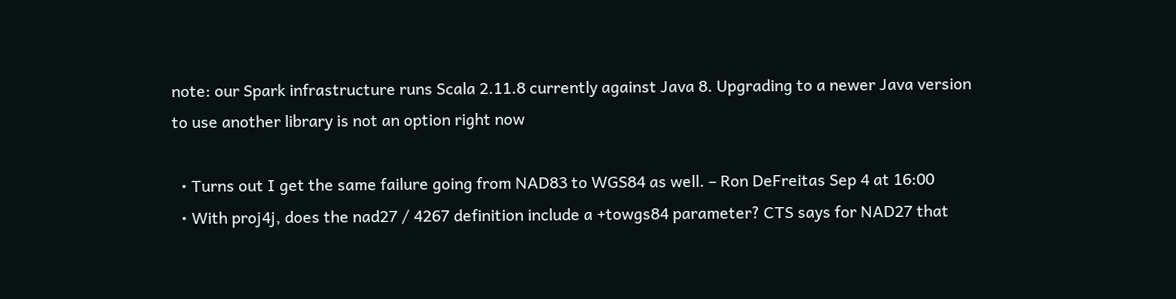note: our Spark infrastructure runs Scala 2.11.8 currently against Java 8. Upgrading to a newer Java version to use another library is not an option right now

  • Turns out I get the same failure going from NAD83 to WGS84 as well. – Ron DeFreitas Sep 4 at 16:00
  • With proj4j, does the nad27 / 4267 definition include a +towgs84 parameter? CTS says for NAD27 that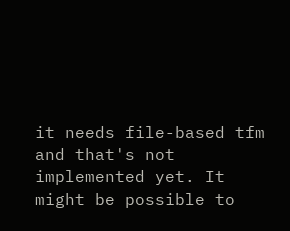it needs file-based tfm and that's not implemented yet. It might be possible to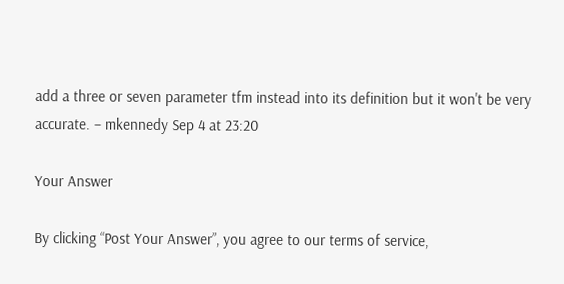add a three or seven parameter tfm instead into its definition but it won't be very accurate. – mkennedy Sep 4 at 23:20

Your Answer

By clicking “Post Your Answer”, you agree to our terms of service,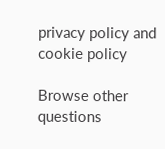privacy policy and cookie policy

Browse other questions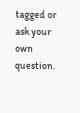tagged or ask your own question.